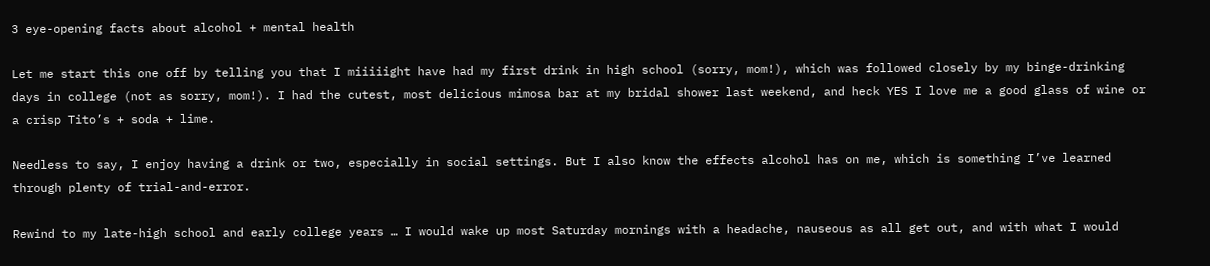3 eye-opening facts about alcohol + mental health

Let me start this one off by telling you that I miiiiight have had my first drink in high school (sorry, mom!), which was followed closely by my binge-drinking days in college (not as sorry, mom!). I had the cutest, most delicious mimosa bar at my bridal shower last weekend, and heck YES I love me a good glass of wine or a crisp Tito’s + soda + lime.

Needless to say, I enjoy having a drink or two, especially in social settings. But I also know the effects alcohol has on me, which is something I’ve learned through plenty of trial-and-error.

Rewind to my late-high school and early college years … I would wake up most Saturday mornings with a headache, nauseous as all get out, and with what I would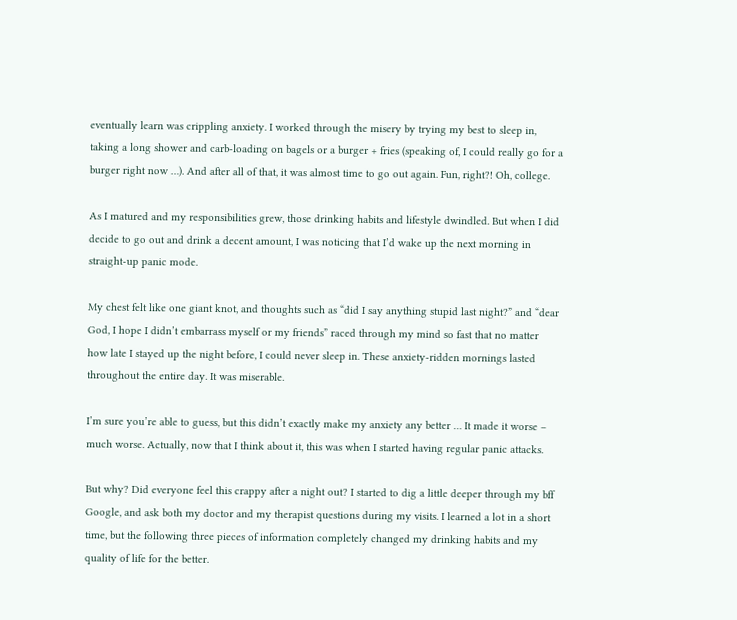eventually learn was crippling anxiety. I worked through the misery by trying my best to sleep in, taking a long shower and carb-loading on bagels or a burger + fries (speaking of, I could really go for a burger right now …). And after all of that, it was almost time to go out again. Fun, right?! Oh, college.

As I matured and my responsibilities grew, those drinking habits and lifestyle dwindled. But when I did decide to go out and drink a decent amount, I was noticing that I’d wake up the next morning in straight-up panic mode.

My chest felt like one giant knot, and thoughts such as “did I say anything stupid last night?” and “dear God, I hope I didn’t embarrass myself or my friends” raced through my mind so fast that no matter how late I stayed up the night before, I could never sleep in. These anxiety-ridden mornings lasted throughout the entire day. It was miserable.

I’m sure you’re able to guess, but this didn’t exactly make my anxiety any better … It made it worse – much worse. Actually, now that I think about it, this was when I started having regular panic attacks.

But why? Did everyone feel this crappy after a night out? I started to dig a little deeper through my bff Google, and ask both my doctor and my therapist questions during my visits. I learned a lot in a short time, but the following three pieces of information completely changed my drinking habits and my quality of life for the better.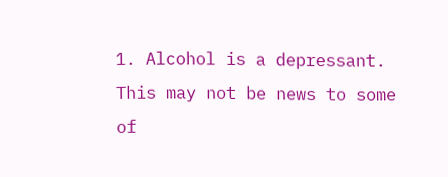1. Alcohol is a depressant. This may not be news to some of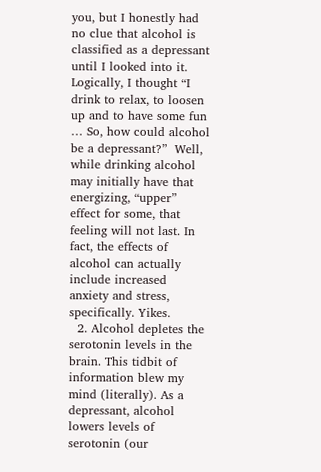you, but I honestly had no clue that alcohol is classified as a depressant until I looked into it. Logically, I thought “I drink to relax, to loosen up and to have some fun … So, how could alcohol be a depressant?”  Well, while drinking alcohol may initially have that energizing, “upper” effect for some, that feeling will not last. In fact, the effects of alcohol can actually include increased anxiety and stress, specifically. Yikes.
  2. Alcohol depletes the serotonin levels in the brain. This tidbit of information blew my mind (literally). As a depressant, alcohol lowers levels of serotonin (our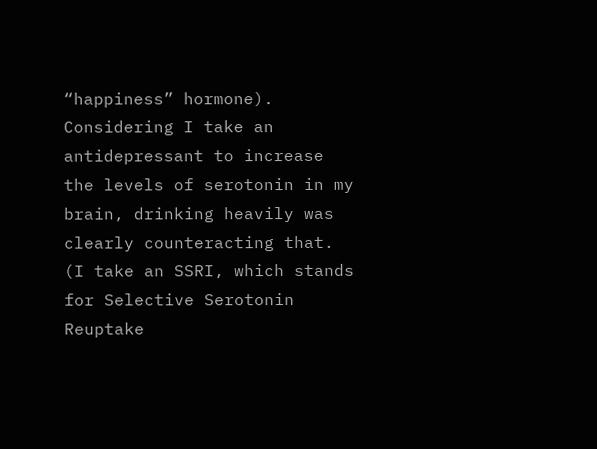“happiness” hormone). Considering I take an antidepressant to increase the levels of serotonin in my brain, drinking heavily was clearly counteracting that. (I take an SSRI, which stands for Selective Serotonin Reuptake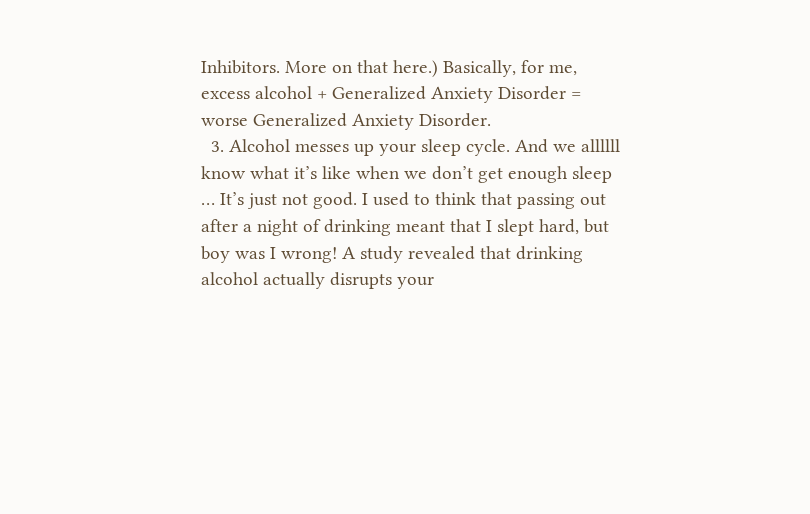Inhibitors. More on that here.) Basically, for me, excess alcohol + Generalized Anxiety Disorder = worse Generalized Anxiety Disorder.
  3. Alcohol messes up your sleep cycle. And we allllll know what it’s like when we don’t get enough sleep … It’s just not good. I used to think that passing out after a night of drinking meant that I slept hard, but boy was I wrong! A study revealed that drinking alcohol actually disrupts your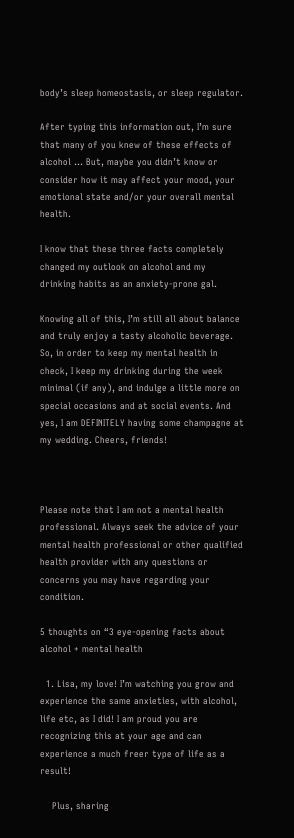body’s sleep homeostasis, or sleep regulator.

After typing this information out, I’m sure that many of you knew of these effects of alcohol … But, maybe you didn’t know or consider how it may affect your mood, your emotional state and/or your overall mental health.

I know that these three facts completely changed my outlook on alcohol and my drinking habits as an anxiety-prone gal.

Knowing all of this, I’m still all about balance and truly enjoy a tasty alcoholic beverage. So, in order to keep my mental health in check, I keep my drinking during the week minimal (if any), and indulge a little more on special occasions and at social events. And yes, I am DEFINITELY having some champagne at my wedding. Cheers, friends!



Please note that I am not a mental health professional. Always seek the advice of your mental health professional or other qualified health provider with any questions or concerns you may have regarding your condition.

5 thoughts on “3 eye-opening facts about alcohol + mental health

  1. Lisa, my love! I’m watching you grow and experience the same anxieties, with alcohol, life etc, as I did! I am proud you are recognizing this at your age and can experience a much freer type of life as a result!

    Plus, sharing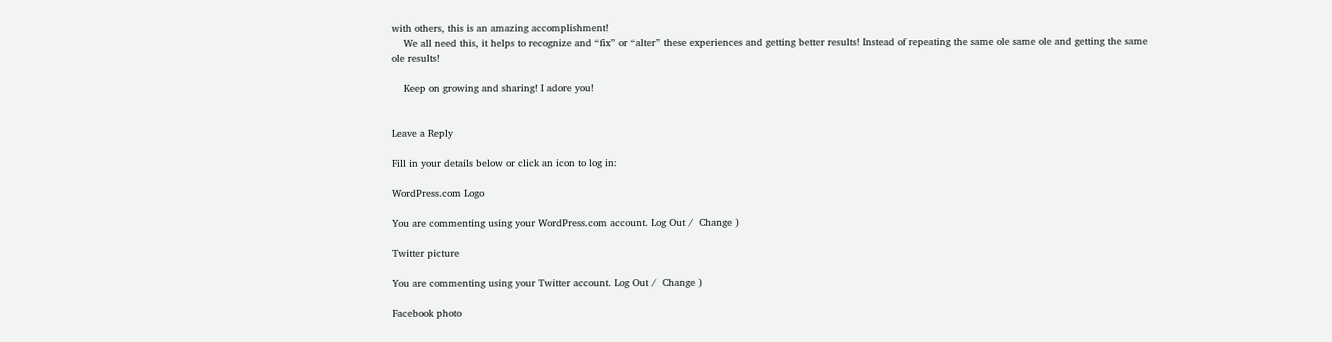with others, this is an amazing accomplishment!
    We all need this, it helps to recognize and “fix” or “alter” these experiences and getting better results! Instead of repeating the same ole same ole and getting the same ole results!

    Keep on growing and sharing! I adore you!


Leave a Reply

Fill in your details below or click an icon to log in:

WordPress.com Logo

You are commenting using your WordPress.com account. Log Out /  Change )

Twitter picture

You are commenting using your Twitter account. Log Out /  Change )

Facebook photo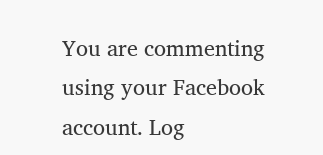You are commenting using your Facebook account. Log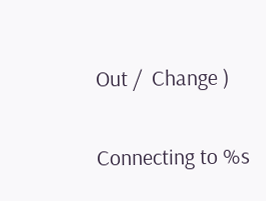Out /  Change )

Connecting to %s